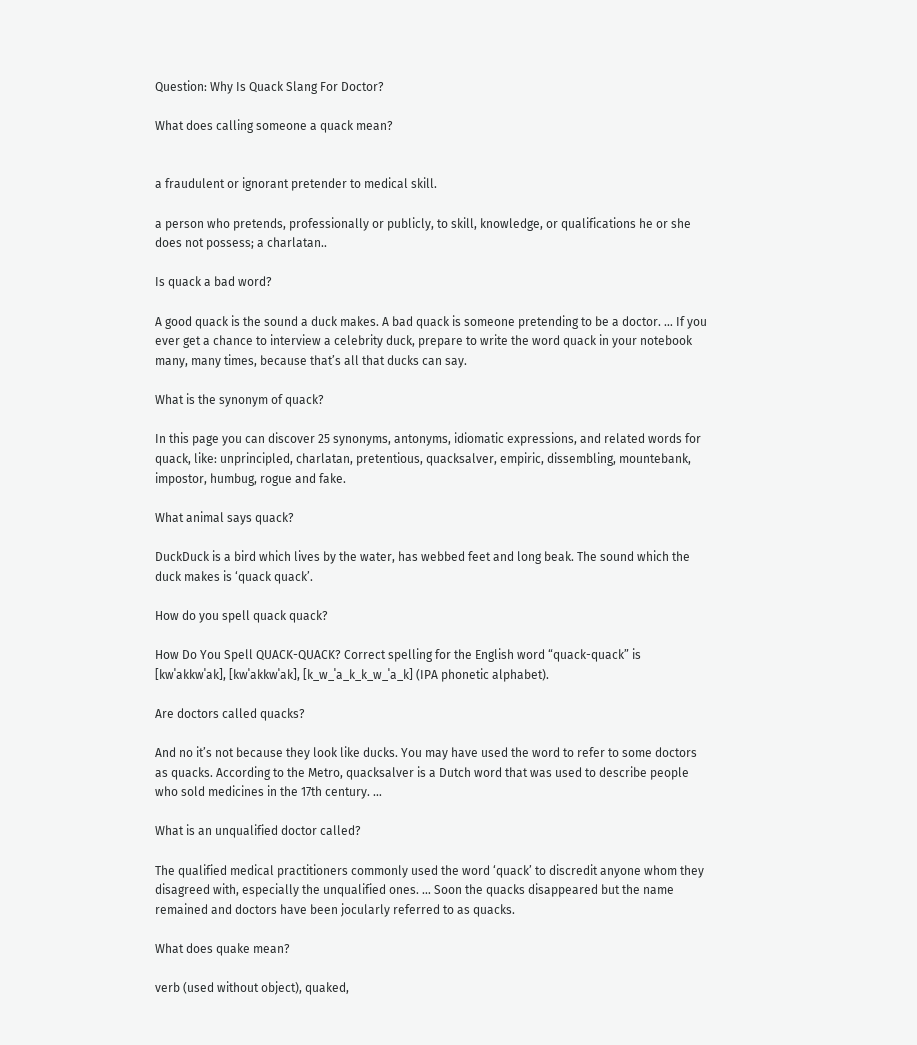Question: Why Is Quack Slang For Doctor?

What does calling someone a quack mean?


a fraudulent or ignorant pretender to medical skill.

a person who pretends, professionally or publicly, to skill, knowledge, or qualifications he or she does not possess; a charlatan..

Is quack a bad word?

A good quack is the sound a duck makes. A bad quack is someone pretending to be a doctor. … If you ever get a chance to interview a celebrity duck, prepare to write the word quack in your notebook many, many times, because that’s all that ducks can say.

What is the synonym of quack?

In this page you can discover 25 synonyms, antonyms, idiomatic expressions, and related words for quack, like: unprincipled, charlatan, pretentious, quacksalver, empiric, dissembling, mountebank, impostor, humbug, rogue and fake.

What animal says quack?

DuckDuck is a bird which lives by the water, has webbed feet and long beak. The sound which the duck makes is ‘quack quack’.

How do you spell quack quack?

How Do You Spell QUACK-QUACK? Correct spelling for the English word “quack-quack” is [kwˈakkwˈak], [kwˈakkwˈak], [k_w_ˈa_k_k_w_ˈa_k] (IPA phonetic alphabet).

Are doctors called quacks?

And no it’s not because they look like ducks. You may have used the word to refer to some doctors as quacks. According to the Metro, quacksalver is a Dutch word that was used to describe people who sold medicines in the 17th century. …

What is an unqualified doctor called?

The qualified medical practitioners commonly used the word ‘quack’ to discredit anyone whom they disagreed with, especially the unqualified ones. … Soon the quacks disappeared but the name remained and doctors have been jocularly referred to as quacks.

What does quake mean?

verb (used without object), quaked,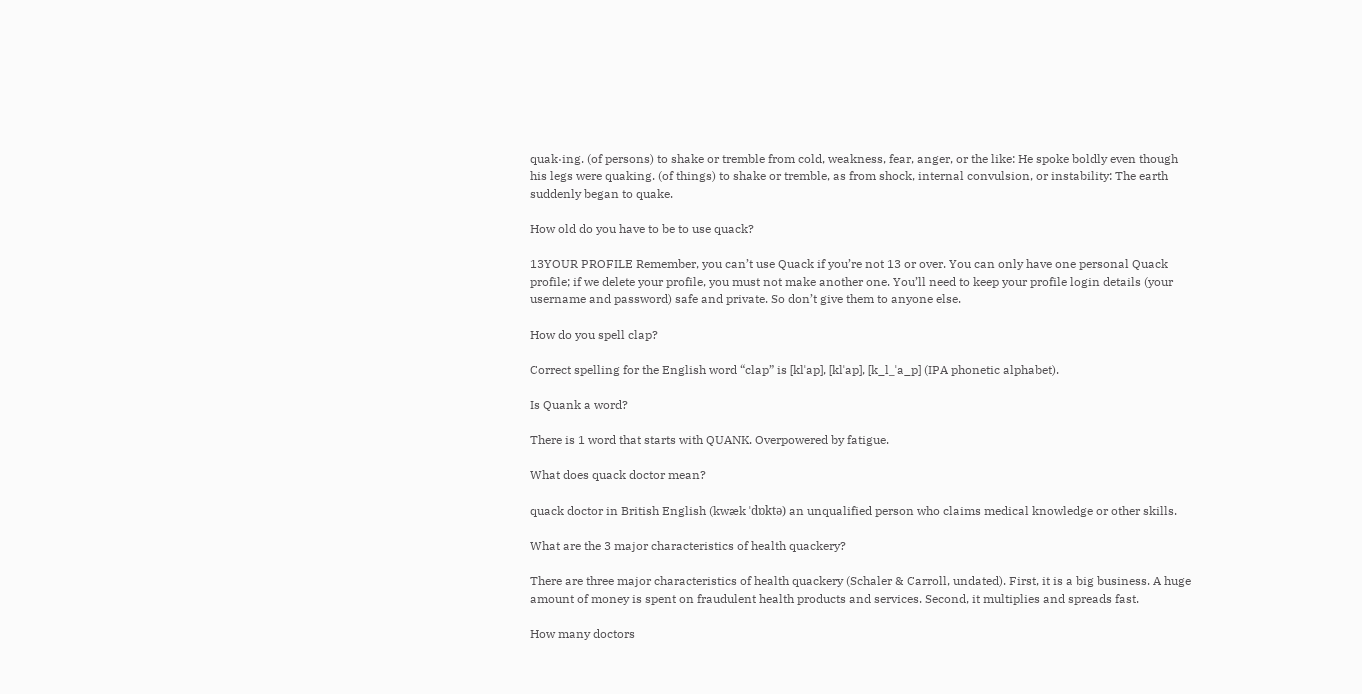quak·ing. (of persons) to shake or tremble from cold, weakness, fear, anger, or the like: He spoke boldly even though his legs were quaking. (of things) to shake or tremble, as from shock, internal convulsion, or instability: The earth suddenly began to quake.

How old do you have to be to use quack?

13YOUR PROFILE Remember, you can’t use Quack if you’re not 13 or over. You can only have one personal Quack profile; if we delete your profile, you must not make another one. You’ll need to keep your profile login details (your username and password) safe and private. So don’t give them to anyone else.

How do you spell clap?

Correct spelling for the English word “clap” is [klˈap], [klˈap], [k_l_ˈa_p] (IPA phonetic alphabet).

Is Quank a word?

There is 1 word that starts with QUANK. Overpowered by fatigue.

What does quack doctor mean?

quack doctor in British English (kwæk ˈdɒktə) an unqualified person who claims medical knowledge or other skills.

What are the 3 major characteristics of health quackery?

There are three major characteristics of health quackery (Schaler & Carroll, undated). First, it is a big business. A huge amount of money is spent on fraudulent health products and services. Second, it multiplies and spreads fast.

How many doctors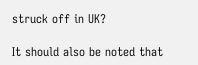struck off in UK?

It should also be noted that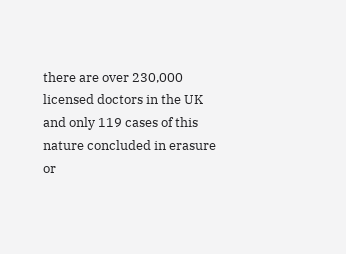there are over 230,000 licensed doctors in the UK and only 119 cases of this nature concluded in erasure or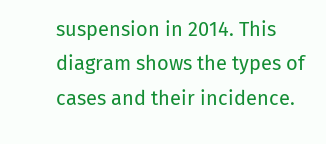suspension in 2014. This diagram shows the types of cases and their incidence.